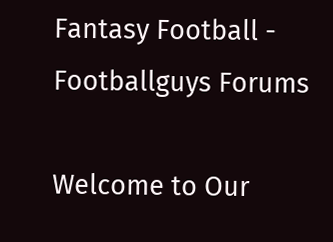Fantasy Football - Footballguys Forums

Welcome to Our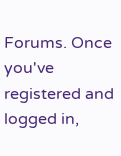Forums. Once you've registered and logged in,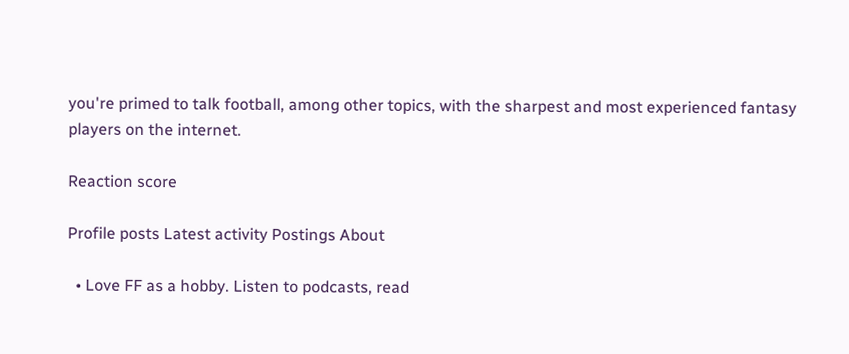you're primed to talk football, among other topics, with the sharpest and most experienced fantasy players on the internet.

Reaction score

Profile posts Latest activity Postings About

  • Love FF as a hobby. Listen to podcasts, read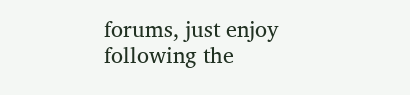forums, just enjoy following the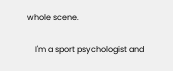whole scene.

    I'm a sport psychologist and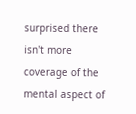surprised there isn't more coverage of the mental aspect of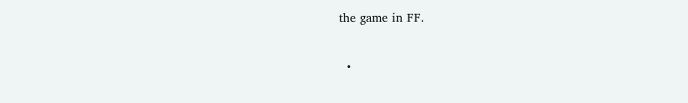the game in FF.

  •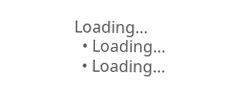Loading…
  • Loading…
  • Loading…